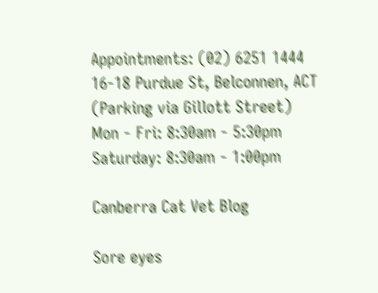Appointments: (02) 6251 1444
16-18 Purdue St, Belconnen, ACT
(Parking via Gillott Street)
Mon - Fri: 8:30am - 5:30pm
Saturday: 8:30am - 1:00pm

Canberra Cat Vet Blog

Sore eyes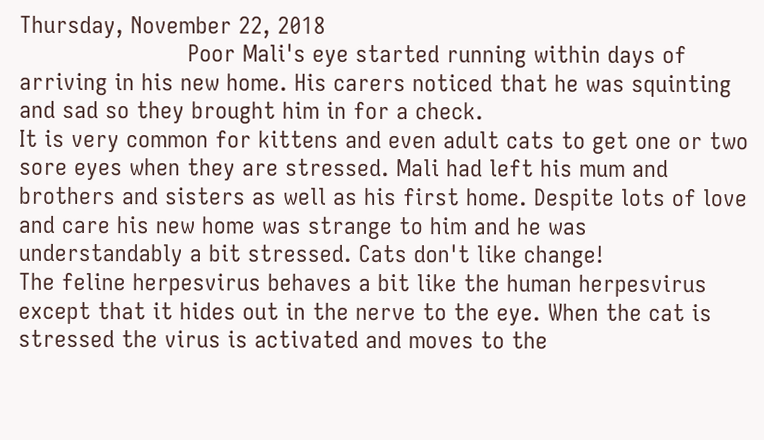Thursday, November 22, 2018
                        Poor Mali's eye started running within days of arriving in his new home. His carers noticed that he was squinting and sad so they brought him in for a check.
It is very common for kittens and even adult cats to get one or two sore eyes when they are stressed. Mali had left his mum and brothers and sisters as well as his first home. Despite lots of love and care his new home was strange to him and he was understandably a bit stressed. Cats don't like change!
The feline herpesvirus behaves a bit like the human herpesvirus except that it hides out in the nerve to the eye. When the cat is stressed the virus is activated and moves to the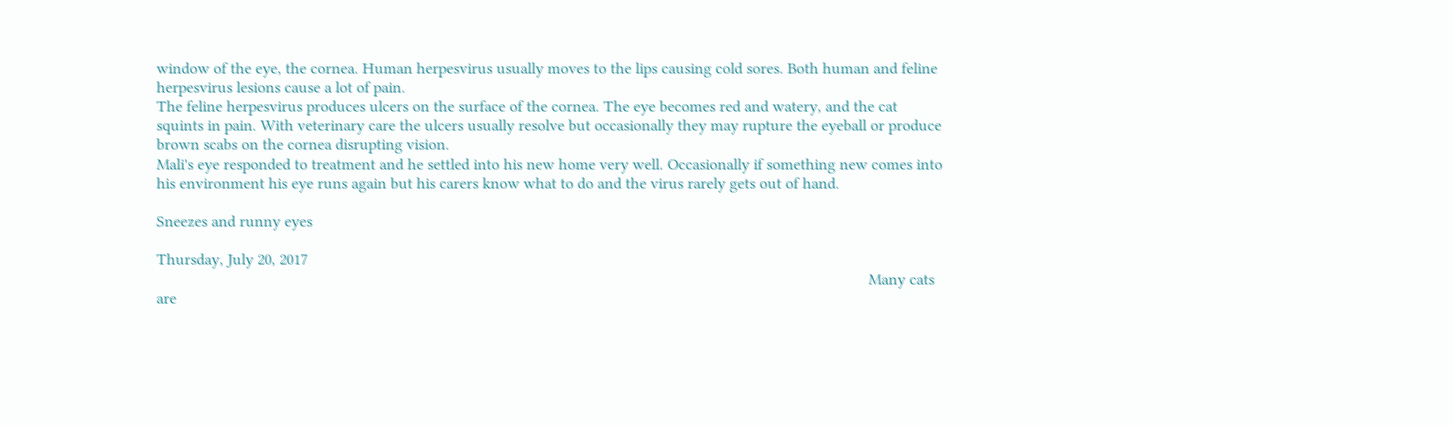window of the eye, the cornea. Human herpesvirus usually moves to the lips causing cold sores. Both human and feline herpesvirus lesions cause a lot of pain.
The feline herpesvirus produces ulcers on the surface of the cornea. The eye becomes red and watery, and the cat squints in pain. With veterinary care the ulcers usually resolve but occasionally they may rupture the eyeball or produce brown scabs on the cornea disrupting vision.
Mali's eye responded to treatment and he settled into his new home very well. Occasionally if something new comes into his environment his eye runs again but his carers know what to do and the virus rarely gets out of hand.

Sneezes and runny eyes

Thursday, July 20, 2017
                                                                                                                                                                                  Many cats are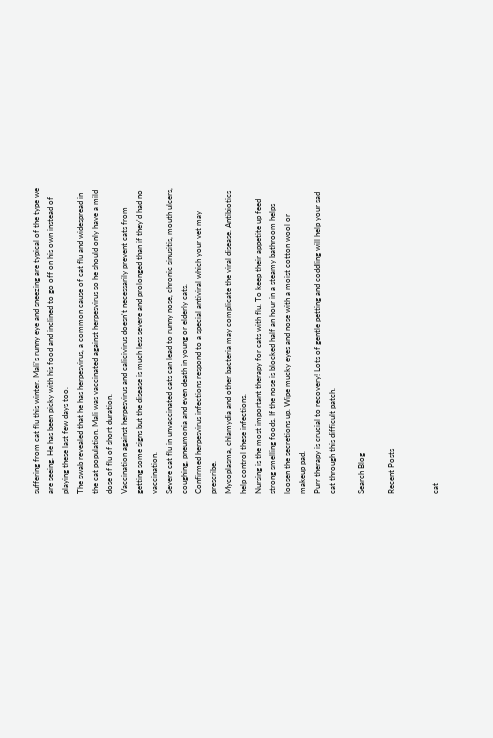suffering from cat flu this winter. Mali's runny eye and sneezing are typical of the type we are seeing. He has been picky with his food and inclined to go off on his own instead of playing these last few days too.
The swab revealed that he has herpesvirus, a common cause of cat flu and widespread in the cat population. Mali was vaccinated against herpesvirus so he should only have a mild dose of flu of short duration.
Vaccination against herpesvirus and calicivirus doesn't necessarily prevent cats from getting some signs but the disease is much less severe and prolonged than if they'd had no vaccination.
Severe cat flu in unvaccinated cats can lead to runny nose, chronic sinusitis, mouth ulcers, coughing, pneumonia and even death in young or elderly cats.
Confirmed herpesvirus infections respond to a special antiviral which your vet may prescribe.
Mycoplasma, chlamydia and other bacteria may complicate the viral disease. Antibiotics help control these infections.
Nursing is the most important therapy for cats with flu. To keep their appetite up feed strong smelling foods. If the nose is blocked half an hour in a steamy bathroom helps loosen the secretions up. Wipe mucky eyes and nose with a moist cotton wool or makeup pad.
Purr therapy is crucial to recovery! Lots of gentle petting and coddling will help your sad cat through this difficult patch.

Search Blog

Recent Posts


cat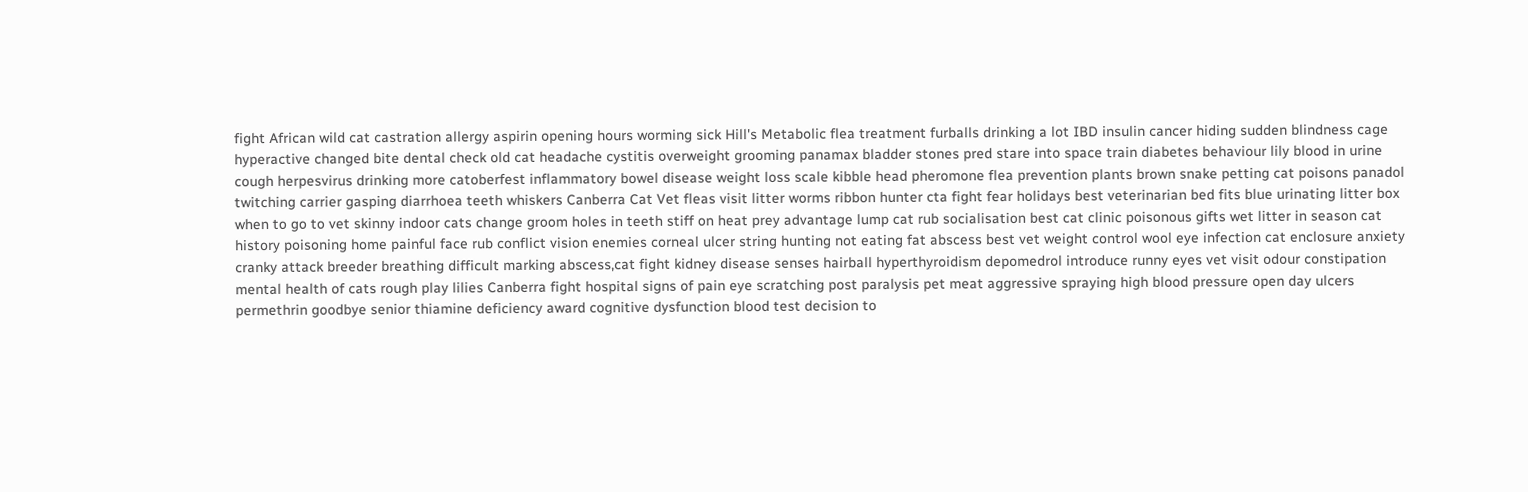fight African wild cat castration allergy aspirin opening hours worming sick Hill's Metabolic flea treatment furballs drinking a lot IBD insulin cancer hiding sudden blindness cage hyperactive changed bite dental check old cat headache cystitis overweight grooming panamax bladder stones pred stare into space train diabetes behaviour lily blood in urine cough herpesvirus drinking more catoberfest inflammatory bowel disease weight loss scale kibble head pheromone flea prevention plants brown snake petting cat poisons panadol twitching carrier gasping diarrhoea teeth whiskers Canberra Cat Vet fleas visit litter worms ribbon hunter cta fight fear holidays best veterinarian bed fits blue urinating litter box when to go to vet skinny indoor cats change groom holes in teeth stiff on heat prey advantage lump cat rub socialisation best cat clinic poisonous gifts wet litter in season cat history poisoning home painful face rub conflict vision enemies corneal ulcer string hunting not eating fat abscess best vet weight control wool eye infection cat enclosure anxiety cranky attack breeder breathing difficult marking abscess,cat fight kidney disease senses hairball hyperthyroidism depomedrol introduce runny eyes vet visit odour constipation mental health of cats rough play lilies Canberra fight hospital signs of pain eye scratching post paralysis pet meat aggressive spraying high blood pressure open day ulcers permethrin goodbye senior thiamine deficiency award cognitive dysfunction blood test decision to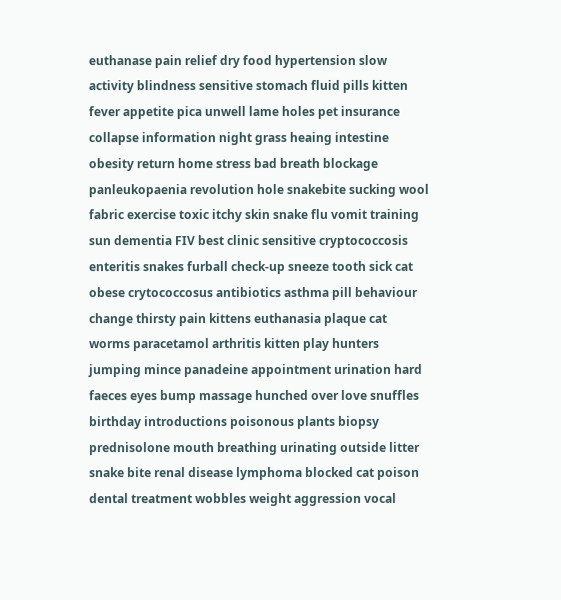euthanase pain relief dry food hypertension slow activity blindness sensitive stomach fluid pills kitten fever appetite pica unwell lame holes pet insurance collapse information night grass heaing intestine obesity return home stress bad breath blockage panleukopaenia revolution hole snakebite sucking wool fabric exercise toxic itchy skin snake flu vomit training sun dementia FIV best clinic sensitive cryptococcosis enteritis snakes furball check-up sneeze tooth sick cat obese crytococcosus antibiotics asthma pill behaviour change thirsty pain kittens euthanasia plaque cat worms paracetamol arthritis kitten play hunters jumping mince panadeine appointment urination hard faeces eyes bump massage hunched over love snuffles birthday introductions poisonous plants biopsy prednisolone mouth breathing urinating outside litter snake bite renal disease lymphoma blocked cat poison dental treatment wobbles weight aggression vocal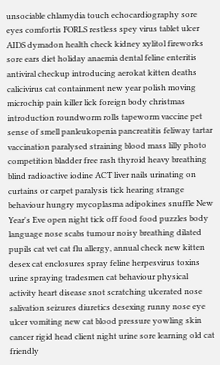unsociable chlamydia touch echocardiography sore eyes comfortis FORLS restless spey virus tablet ulcer AIDS dymadon health check kidney xylitol fireworks sore ears diet holiday anaemia dental feline enteritis antiviral checkup introducing aerokat kitten deaths calicivirus cat containment new year polish moving microchip pain killer lick foreign body christmas introduction roundworm rolls tapeworm vaccine pet sense of smell panleukopenia pancreatitis feliway tartar vaccination paralysed straining blood mass lilly photo competition bladder free rash thyroid heavy breathing blind radioactive iodine ACT liver nails urinating on curtains or carpet paralysis tick hearing strange behaviour hungry mycoplasma adipokines snuffle New Year's Eve open night tick off food food puzzles body language nose scabs tumour noisy breathing dilated pupils cat vet cat flu allergy, annual check new kitten desex cat enclosures spray feline herpesvirus toxins urine spraying tradesmen cat behaviour physical activity heart disease snot scratching ulcerated nose salivation seizures diuretics desexing runny nose eye ulcer vomiting new cat blood pressure yowling skin cancer rigid head client night urine sore learning old cat friendly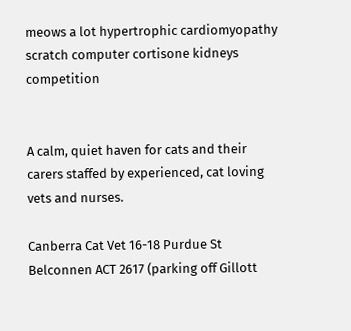meows a lot hypertrophic cardiomyopathy scratch computer cortisone kidneys competition


A calm, quiet haven for cats and their carers staffed by experienced, cat loving vets and nurses.

Canberra Cat Vet 16-18 Purdue St Belconnen ACT 2617 (parking off Gillott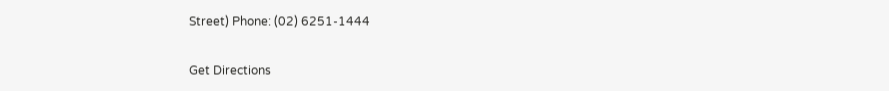Street) Phone: (02) 6251-1444

Get Directions